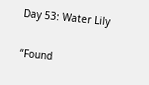Day 53: Water Lily

“Found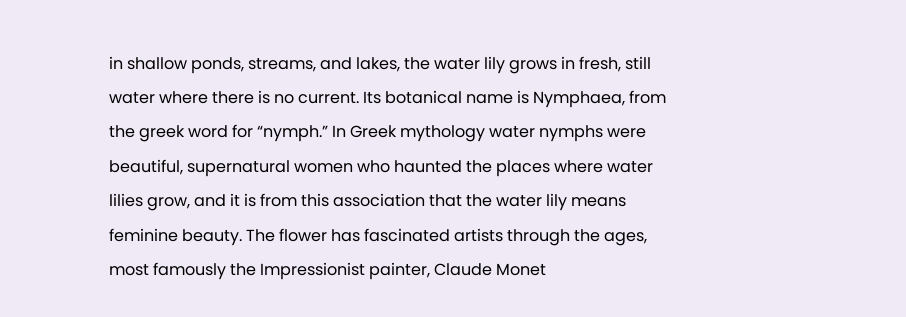in shallow ponds, streams, and lakes, the water lily grows in fresh, still water where there is no current. Its botanical name is Nymphaea, from the greek word for “nymph.” In Greek mythology water nymphs were beautiful, supernatural women who haunted the places where water lilies grow, and it is from this association that the water lily means feminine beauty. The flower has fascinated artists through the ages, most famously the Impressionist painter, Claude Monet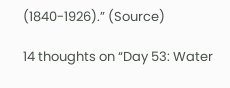(1840-1926).” (Source)

14 thoughts on “Day 53: Water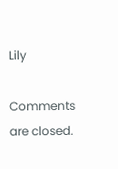Lily

Comments are closed.